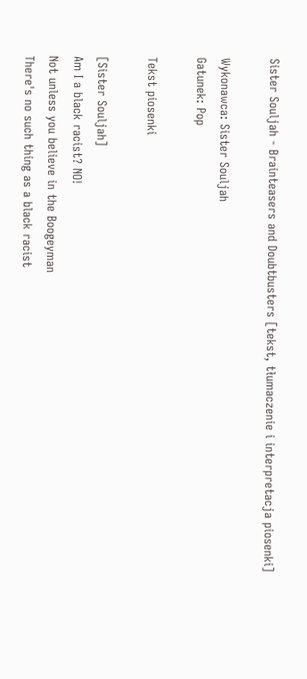Sister Souljah - Brainteasers and Doubtbusters [tekst, tłumaczenie i interpretacja piosenki]

Wykonawca: Sister Souljah
Gatunek: Pop

Tekst piosenki

[Sister Souljah]
Am I a black racist? NO!
Not unless you believe in the Boogeyman
There's no such thing as a black racist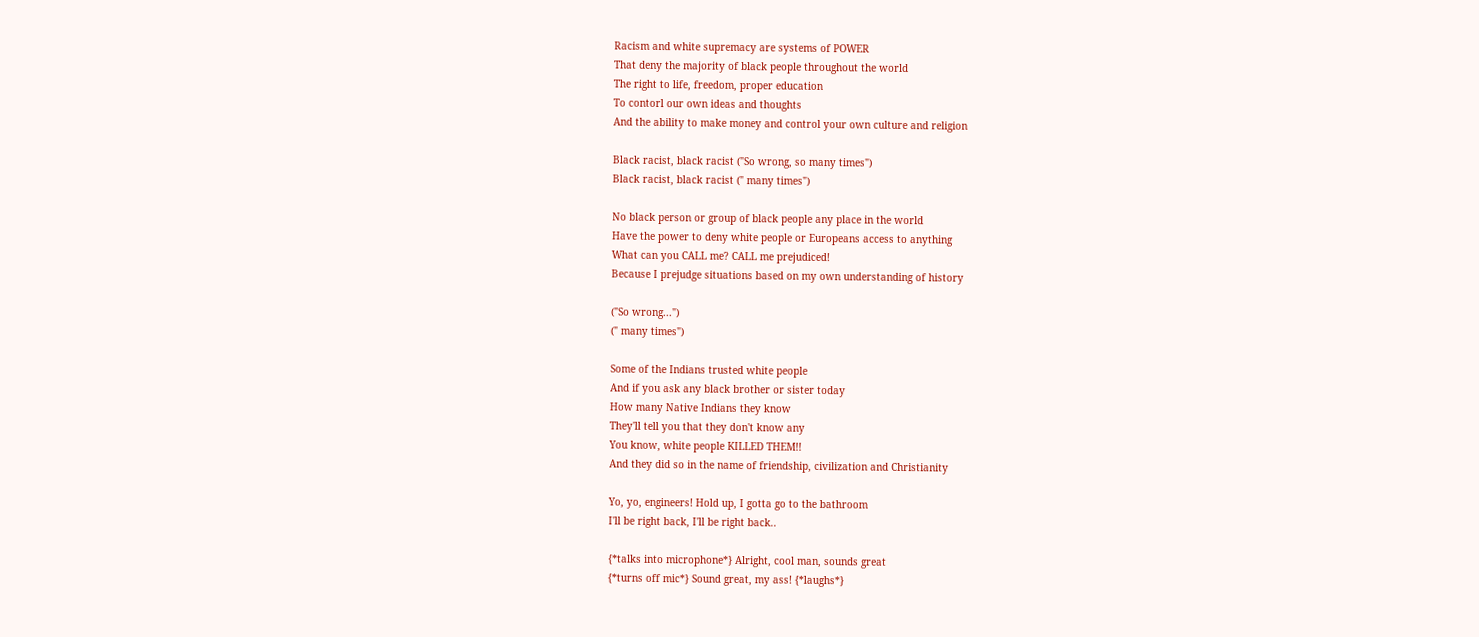Racism and white supremacy are systems of POWER
That deny the majority of black people throughout the world
The right to life, freedom, proper education
To contorl our own ideas and thoughts
And the ability to make money and control your own culture and religion

Black racist, black racist ("So wrong, so many times")
Black racist, black racist (" many times")

No black person or group of black people any place in the world
Have the power to deny white people or Europeans access to anything
What can you CALL me? CALL me prejudiced!
Because I prejudge situations based on my own understanding of history

("So wrong...")
(" many times")

Some of the Indians trusted white people
And if you ask any black brother or sister today
How many Native Indians they know
They'll tell you that they don't know any
You know, white people KILLED THEM!!
And they did so in the name of friendship, civilization and Christianity

Yo, yo, engineers! Hold up, I gotta go to the bathroom
I'll be right back, I'll be right back..

{*talks into microphone*} Alright, cool man, sounds great
{*turns off mic*} Sound great, my ass! {*laughs*}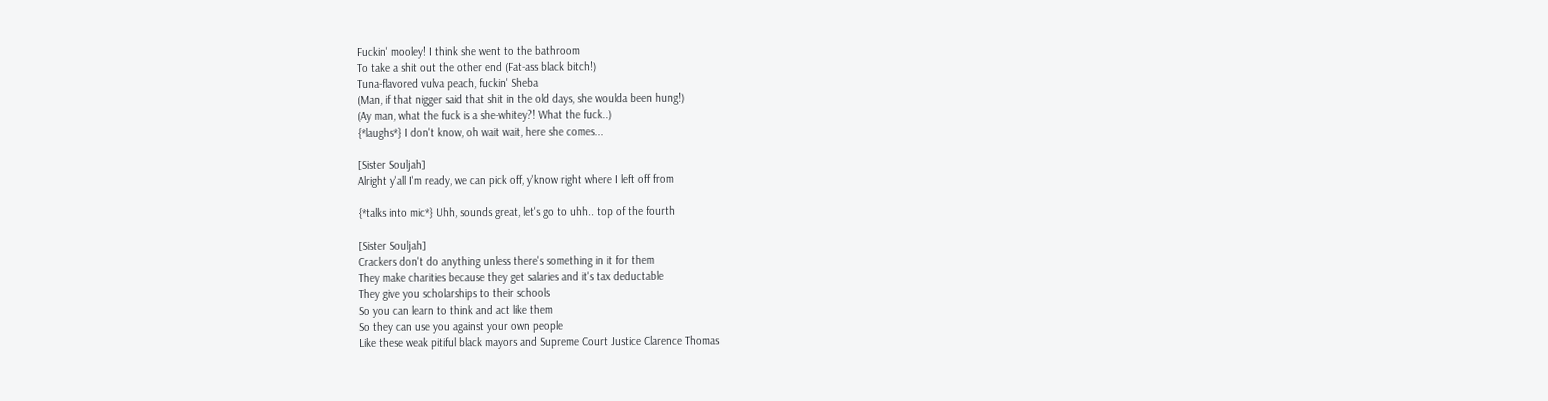Fuckin' mooley! I think she went to the bathroom
To take a shit out the other end (Fat-ass black bitch!)
Tuna-flavored vulva peach, fuckin' Sheba
(Man, if that nigger said that shit in the old days, she woulda been hung!)
(Ay man, what the fuck is a she-whitey?! What the fuck..)
{*laughs*} I don't know, oh wait wait, here she comes...

[Sister Souljah]
Alright y'all I'm ready, we can pick off, y'know right where I left off from

{*talks into mic*} Uhh, sounds great, let's go to uhh.. top of the fourth

[Sister Souljah]
Crackers don't do anything unless there's something in it for them
They make charities because they get salaries and it's tax deductable
They give you scholarships to their schools
So you can learn to think and act like them
So they can use you against your own people
Like these weak pitiful black mayors and Supreme Court Justice Clarence Thomas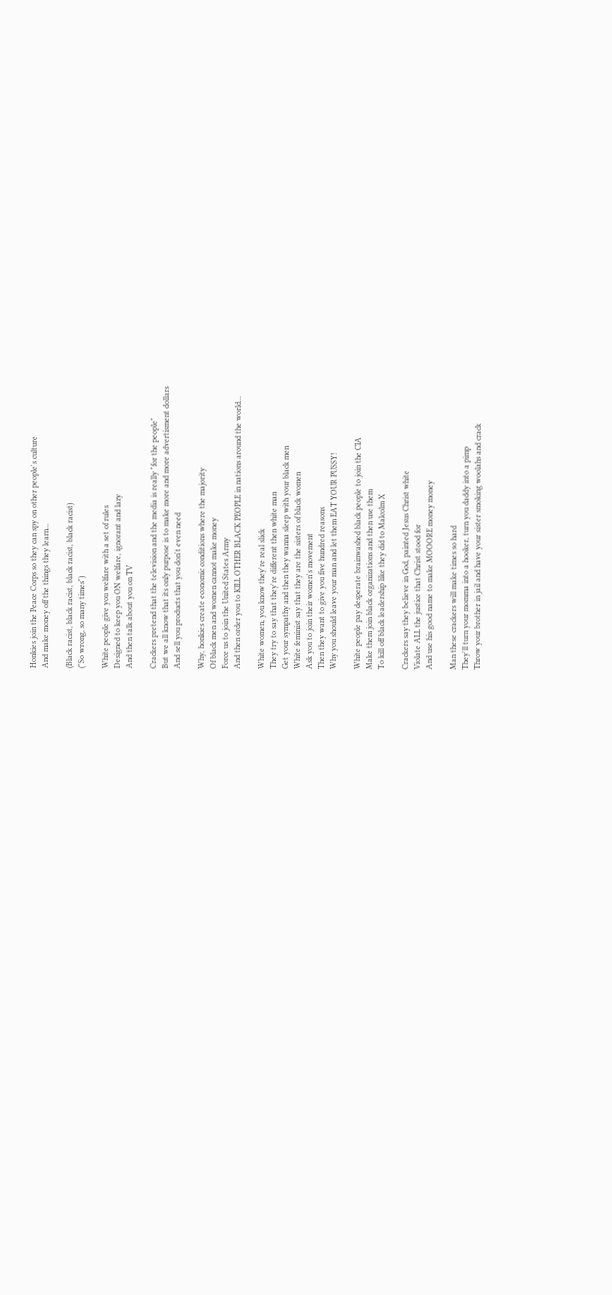Honkies join the Peace Corps so they can spy on other people's culture
And make money off the things they learn...

(Black racist, black racist, black racist, black racist)
("So wrong, so many times")

White people give you welfare with a set of rules
Designed to keep you ON welfare, ignorant and lazy
And then talk about you on TV

Crackers pretend that the television and the media is really "for the people"
But we all know that its only purpose is to make more and more advertisment dollars
And sell you products that you don't even need

Why, honkies create economic conditions where the majority
Of black men and women cannot make money
Force us to join the United States Army
And then order you to KILL OTHER BLACK PEOPLE in nations around the world...

White women, you know they're real slick
They try to say that they're different then white man
Get your sympathy and then they wanna sleep with your black men
White feminist say that they are the sisters of black women
Ask you to join their women's movement
Then they want to give you five hundred reasons
Why you should leave your man and let them EAT YOUR PUSSY!

White people pay desperate brainwashed black people to join the CIA
Make them join black organizations and then use them
To kill off black leadership like they did to Malcolm X

Crackers say they believe in God, painted Jesus Christ white
Violate ALL the justice that Christ stood for
And use his good name to make MOOORE money money

Man these crackers will make times so hard
They'll turn your momma into a hooker, turn you daddy into a pimp
Throw your brother in jail and have your sister smoking woolahs and crack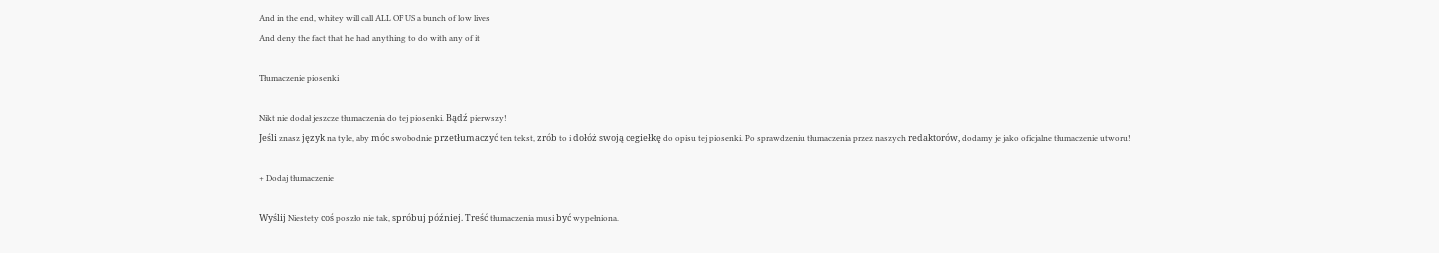And in the end, whitey will call ALL OF US a bunch of low lives
And deny the fact that he had anything to do with any of it

Tłumaczenie piosenki

Nikt nie dodał jeszcze tłumaczenia do tej piosenki. Bądź pierwszy!
Jeśli znasz język na tyle, aby móc swobodnie przetłumaczyć ten tekst, zrób to i dołóż swoją cegiełkę do opisu tej piosenki. Po sprawdzeniu tłumaczenia przez naszych redaktorów, dodamy je jako oficjalne tłumaczenie utworu!

+ Dodaj tłumaczenie

Wyślij Niestety coś poszło nie tak, spróbuj później. Treść tłumaczenia musi być wypełniona.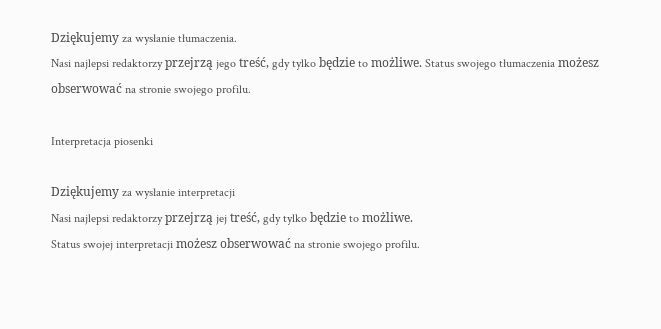Dziękujemy za wysłanie tłumaczenia.
Nasi najlepsi redaktorzy przejrzą jego treść, gdy tylko będzie to możliwe. Status swojego tłumaczenia możesz obserwować na stronie swojego profilu.

Interpretacja piosenki

Dziękujemy za wysłanie interpretacji
Nasi najlepsi redaktorzy przejrzą jej treść, gdy tylko będzie to możliwe.
Status swojej interpretacji możesz obserwować na stronie swojego profilu.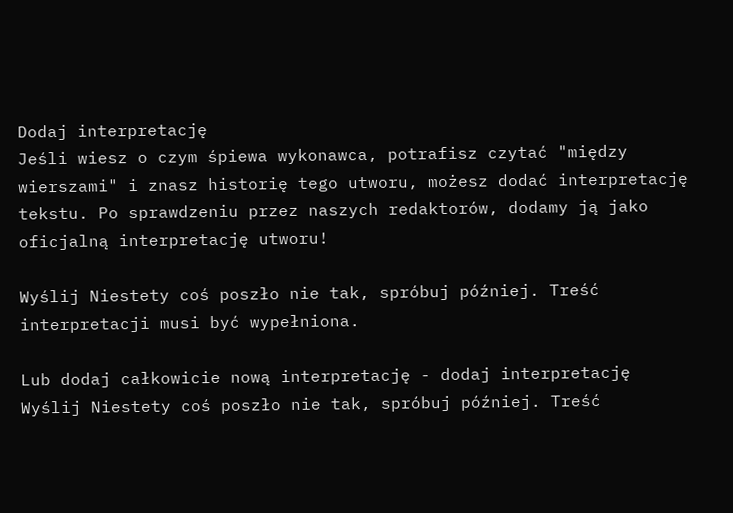Dodaj interpretację
Jeśli wiesz o czym śpiewa wykonawca, potrafisz czytać "między wierszami" i znasz historię tego utworu, możesz dodać interpretację tekstu. Po sprawdzeniu przez naszych redaktorów, dodamy ją jako oficjalną interpretację utworu!

Wyślij Niestety coś poszło nie tak, spróbuj później. Treść interpretacji musi być wypełniona.

Lub dodaj całkowicie nową interpretację - dodaj interpretację
Wyślij Niestety coś poszło nie tak, spróbuj później. Treść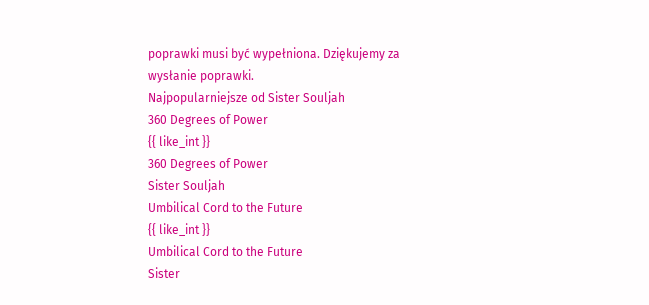poprawki musi być wypełniona. Dziękujemy za wysłanie poprawki.
Najpopularniejsze od Sister Souljah
360 Degrees of Power
{{ like_int }}
360 Degrees of Power
Sister Souljah
Umbilical Cord to the Future
{{ like_int }}
Umbilical Cord to the Future
Sister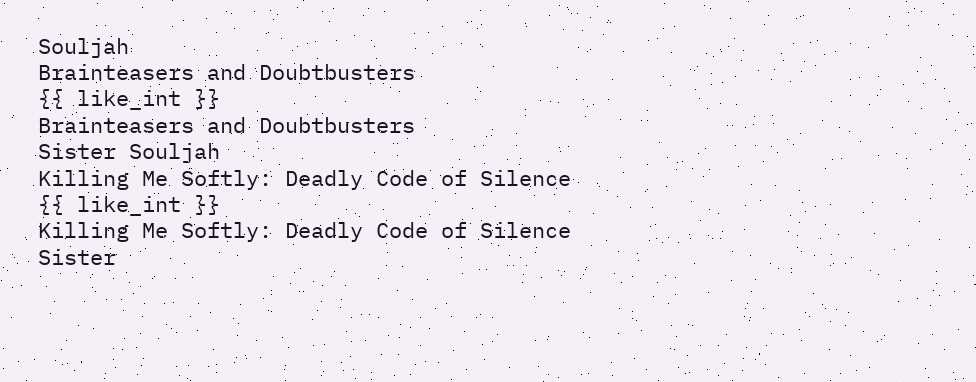Souljah
Brainteasers and Doubtbusters
{{ like_int }}
Brainteasers and Doubtbusters
Sister Souljah
Killing Me Softly: Deadly Code of Silence
{{ like_int }}
Killing Me Softly: Deadly Code of Silence
Sister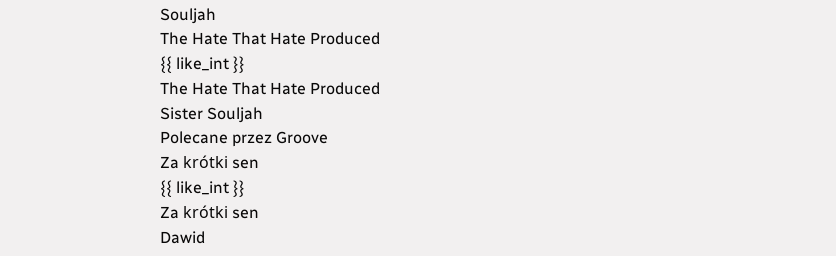Souljah
The Hate That Hate Produced
{{ like_int }}
The Hate That Hate Produced
Sister Souljah
Polecane przez Groove
Za krótki sen
{{ like_int }}
Za krótki sen
Dawid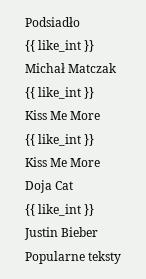Podsiadło
{{ like_int }}
Michał Matczak
{{ like_int }}
Kiss Me More
{{ like_int }}
Kiss Me More
Doja Cat
{{ like_int }}
Justin Bieber
Popularne teksty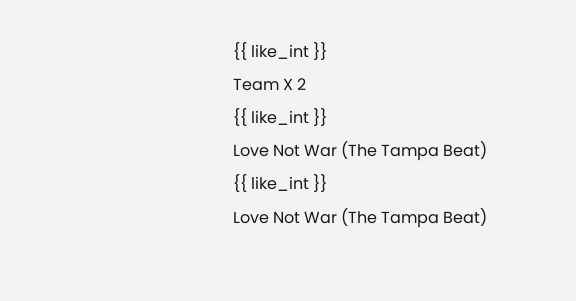{{ like_int }}
Team X 2
{{ like_int }}
Love Not War (The Tampa Beat)
{{ like_int }}
Love Not War (The Tampa Beat)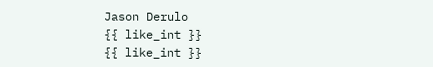Jason Derulo
{{ like_int }}
{{ like_int }}